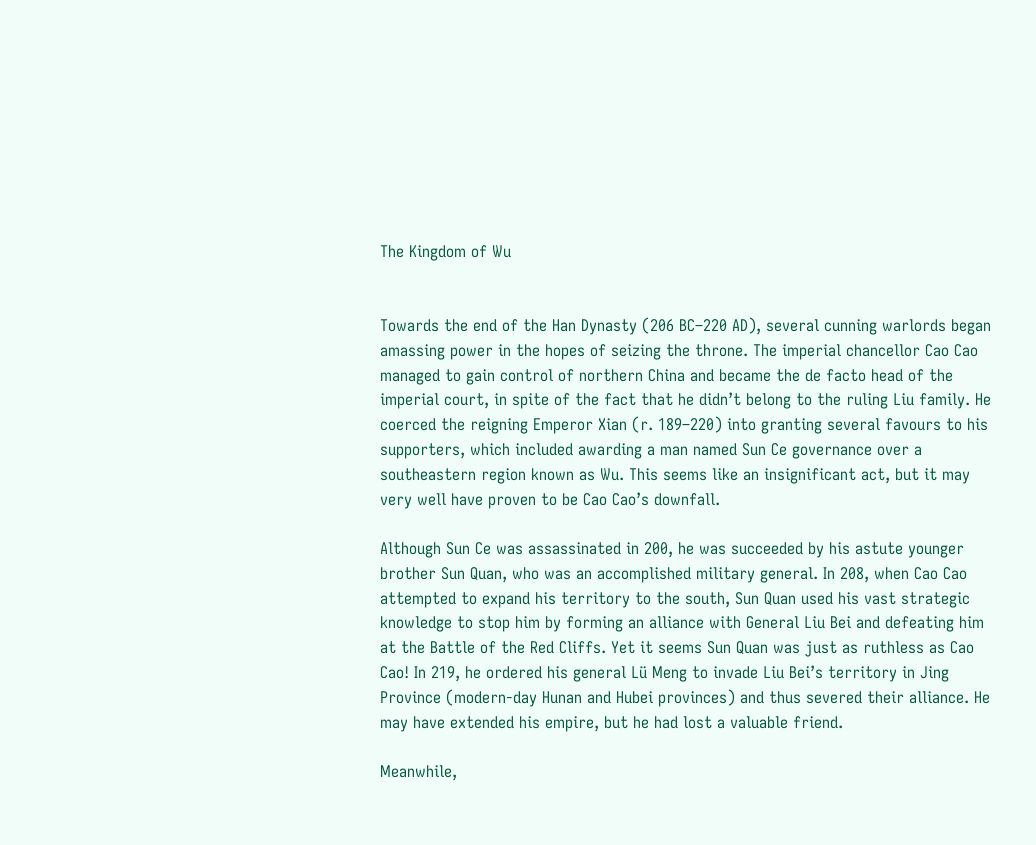The Kingdom of Wu


Towards the end of the Han Dynasty (206 BC–220 AD), several cunning warlords began amassing power in the hopes of seizing the throne. The imperial chancellor Cao Cao managed to gain control of northern China and became the de facto head of the imperial court, in spite of the fact that he didn’t belong to the ruling Liu family. He coerced the reigning Emperor Xian (r. 189–220) into granting several favours to his supporters, which included awarding a man named Sun Ce governance over a southeastern region known as Wu. This seems like an insignificant act, but it may very well have proven to be Cao Cao’s downfall.

Although Sun Ce was assassinated in 200, he was succeeded by his astute younger brother Sun Quan, who was an accomplished military general. In 208, when Cao Cao attempted to expand his territory to the south, Sun Quan used his vast strategic knowledge to stop him by forming an alliance with General Liu Bei and defeating him at the Battle of the Red Cliffs. Yet it seems Sun Quan was just as ruthless as Cao Cao! In 219, he ordered his general Lü Meng to invade Liu Bei’s territory in Jing Province (modern-day Hunan and Hubei provinces) and thus severed their alliance. He may have extended his empire, but he had lost a valuable friend.

Meanwhile,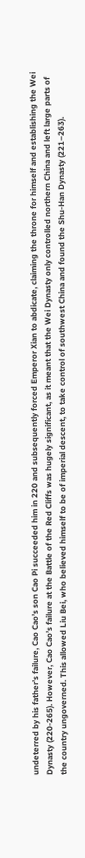undeterred by his father’s failure, Cao Cao’s son Cao Pi succeeded him in 220 and subsequently forced Emperor Xian to abdicate, claiming the throne for himself and establishing the Wei Dynasty (220-265). However, Cao Cao’s failure at the Battle of the Red Cliffs was hugely significant, as it meant that the Wei Dynasty only controlled northern China and left large parts of the country ungoverned. This allowed Liu Bei, who believed himself to be of imperial descent, to take control of southwest China and found the Shu-Han Dynasty (221–263).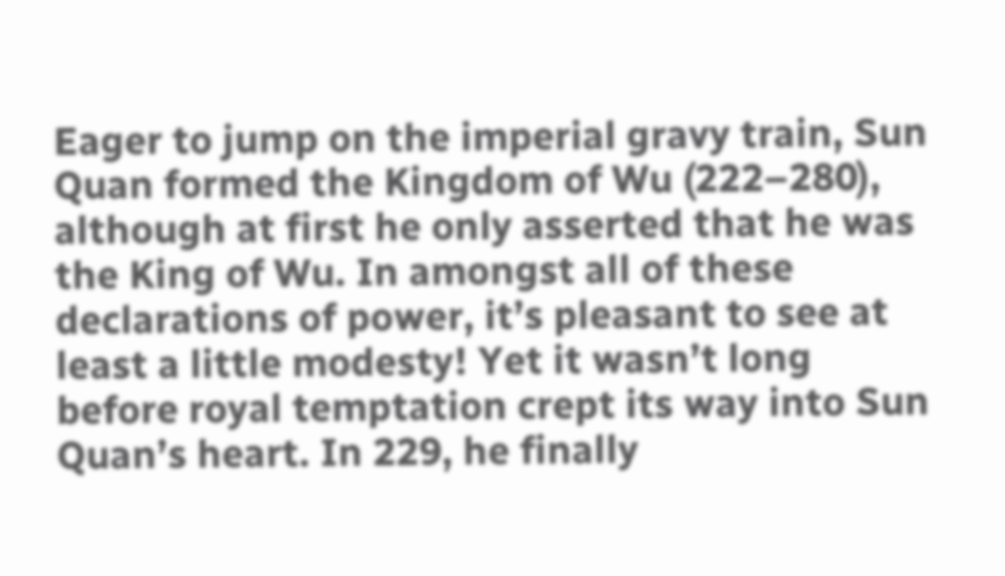Eager to jump on the imperial gravy train, Sun Quan formed the Kingdom of Wu (222–280), although at first he only asserted that he was the King of Wu. In amongst all of these declarations of power, it’s pleasant to see at least a little modesty! Yet it wasn’t long before royal temptation crept its way into Sun Quan’s heart. In 229, he finally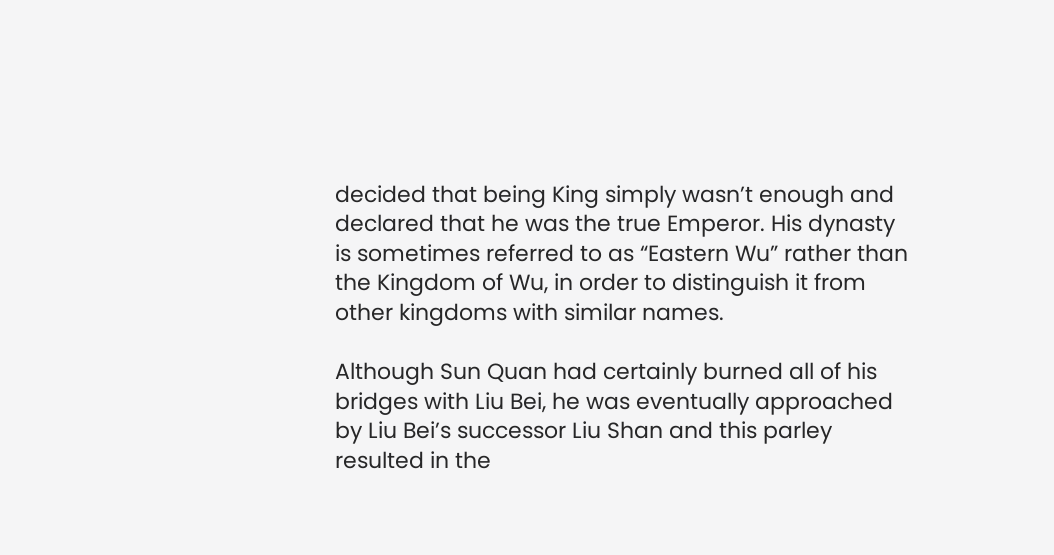decided that being King simply wasn’t enough and declared that he was the true Emperor. His dynasty is sometimes referred to as “Eastern Wu” rather than the Kingdom of Wu, in order to distinguish it from other kingdoms with similar names.

Although Sun Quan had certainly burned all of his bridges with Liu Bei, he was eventually approached by Liu Bei’s successor Liu Shan and this parley resulted in the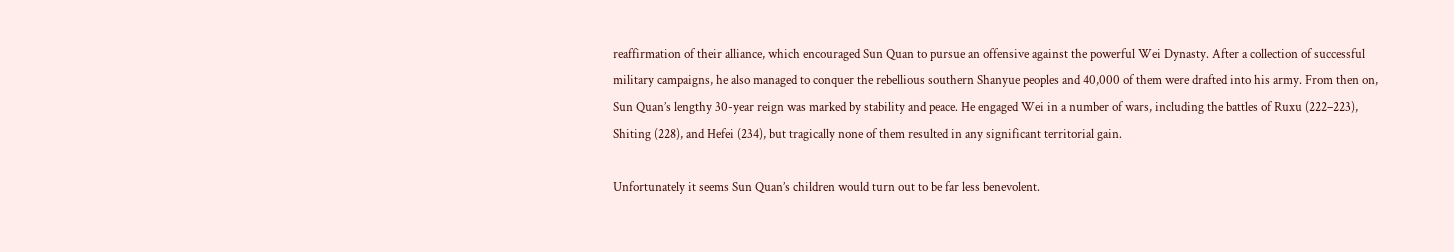reaffirmation of their alliance, which encouraged Sun Quan to pursue an offensive against the powerful Wei Dynasty. After a collection of successful military campaigns, he also managed to conquer the rebellious southern Shanyue peoples and 40,000 of them were drafted into his army. From then on, Sun Quan’s lengthy 30-year reign was marked by stability and peace. He engaged Wei in a number of wars, including the battles of Ruxu (222–223), Shiting (228), and Hefei (234), but tragically none of them resulted in any significant territorial gain.

Unfortunately it seems Sun Quan’s children would turn out to be far less benevolent.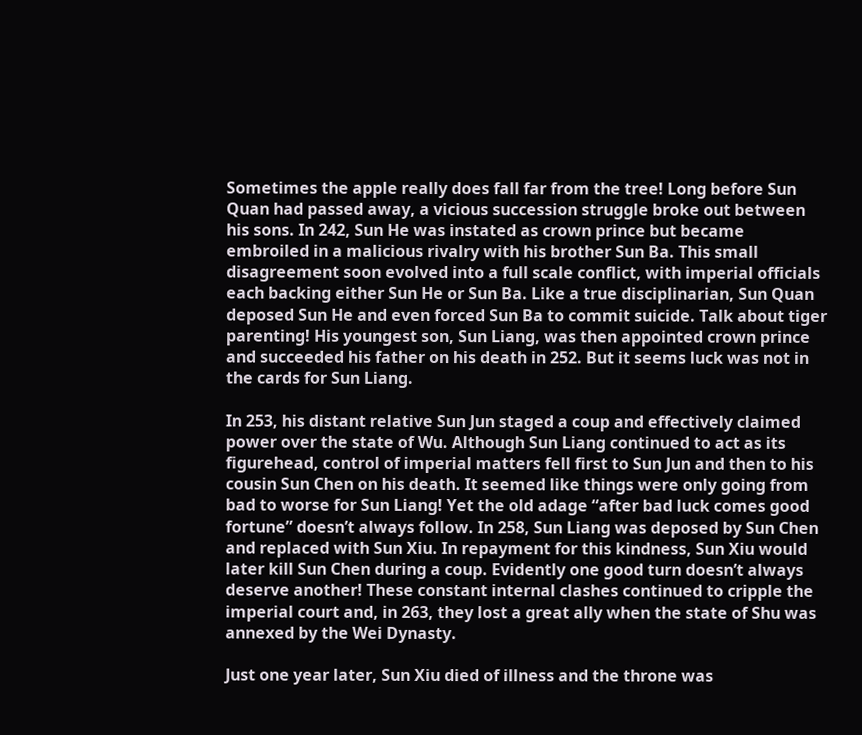Sometimes the apple really does fall far from the tree! Long before Sun Quan had passed away, a vicious succession struggle broke out between his sons. In 242, Sun He was instated as crown prince but became embroiled in a malicious rivalry with his brother Sun Ba. This small disagreement soon evolved into a full scale conflict, with imperial officials each backing either Sun He or Sun Ba. Like a true disciplinarian, Sun Quan deposed Sun He and even forced Sun Ba to commit suicide. Talk about tiger parenting! His youngest son, Sun Liang, was then appointed crown prince and succeeded his father on his death in 252. But it seems luck was not in the cards for Sun Liang.

In 253, his distant relative Sun Jun staged a coup and effectively claimed power over the state of Wu. Although Sun Liang continued to act as its figurehead, control of imperial matters fell first to Sun Jun and then to his cousin Sun Chen on his death. It seemed like things were only going from bad to worse for Sun Liang! Yet the old adage “after bad luck comes good fortune” doesn’t always follow. In 258, Sun Liang was deposed by Sun Chen and replaced with Sun Xiu. In repayment for this kindness, Sun Xiu would later kill Sun Chen during a coup. Evidently one good turn doesn’t always deserve another! These constant internal clashes continued to cripple the imperial court and, in 263, they lost a great ally when the state of Shu was annexed by the Wei Dynasty.

Just one year later, Sun Xiu died of illness and the throne was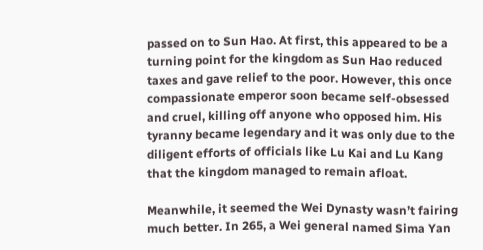passed on to Sun Hao. At first, this appeared to be a turning point for the kingdom as Sun Hao reduced taxes and gave relief to the poor. However, this once compassionate emperor soon became self-obsessed and cruel, killing off anyone who opposed him. His tyranny became legendary and it was only due to the diligent efforts of officials like Lu Kai and Lu Kang that the kingdom managed to remain afloat.

Meanwhile, it seemed the Wei Dynasty wasn’t fairing much better. In 265, a Wei general named Sima Yan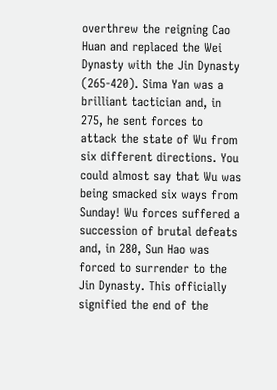overthrew the reigning Cao Huan and replaced the Wei Dynasty with the Jin Dynasty (265-420). Sima Yan was a brilliant tactician and, in 275, he sent forces to attack the state of Wu from six different directions. You could almost say that Wu was being smacked six ways from Sunday! Wu forces suffered a succession of brutal defeats and, in 280, Sun Hao was forced to surrender to the Jin Dynasty. This officially signified the end of the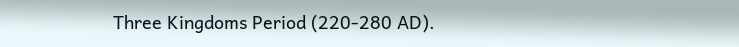Three Kingdoms Period (220-280 AD).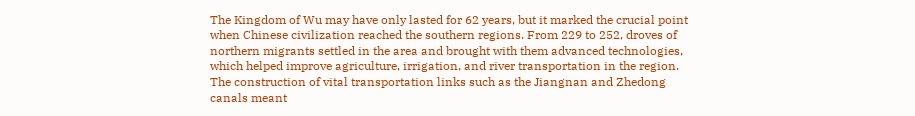The Kingdom of Wu may have only lasted for 62 years, but it marked the crucial point when Chinese civilization reached the southern regions. From 229 to 252, droves of northern migrants settled in the area and brought with them advanced technologies, which helped improve agriculture, irrigation, and river transportation in the region. The construction of vital transportation links such as the Jiangnan and Zhedong canals meant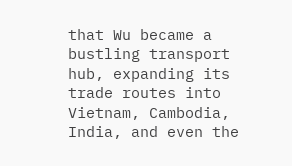that Wu became a bustling transport hub, expanding its trade routes into Vietnam, Cambodia, India, and even the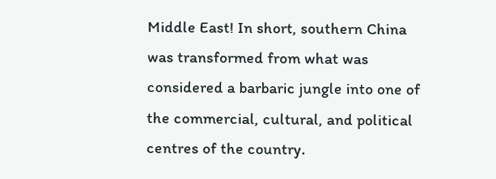Middle East! In short, southern China was transformed from what was considered a barbaric jungle into one of the commercial, cultural, and political centres of the country.